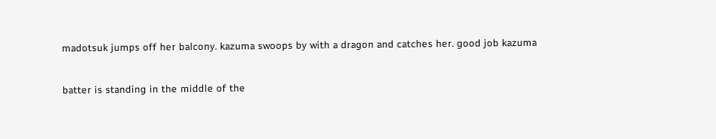madotsuk jumps off her balcony. kazuma swoops by with a dragon and catches her. good job kazuma

batter is standing in the middle of the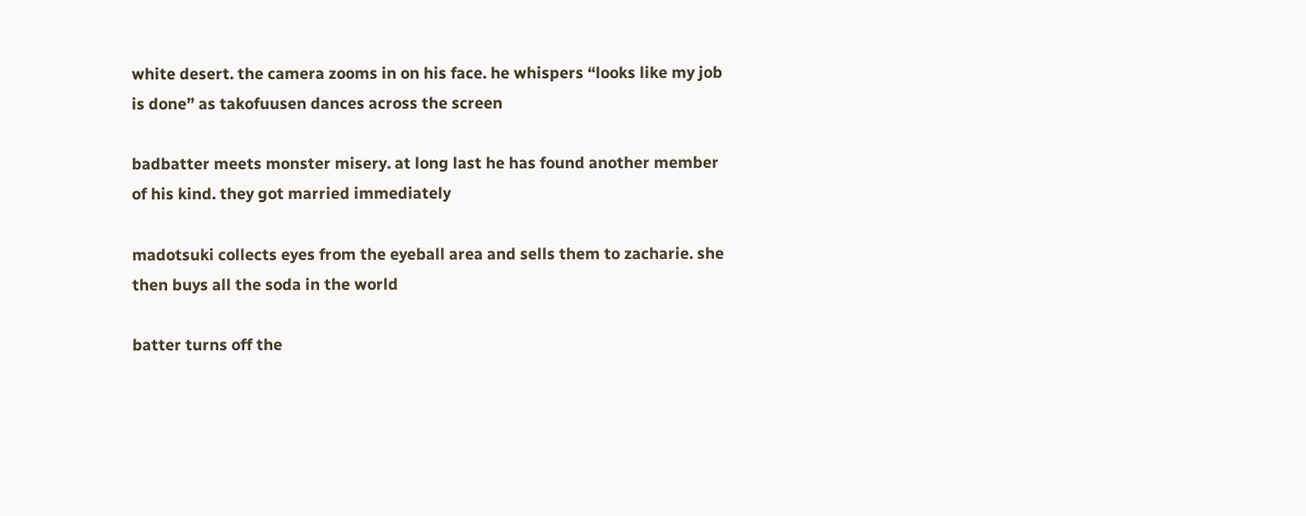white desert. the camera zooms in on his face. he whispers “looks like my job is done” as takofuusen dances across the screen

badbatter meets monster misery. at long last he has found another member of his kind. they got married immediately

madotsuki collects eyes from the eyeball area and sells them to zacharie. she then buys all the soda in the world

batter turns off the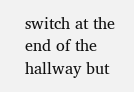switch at the end of the hallway but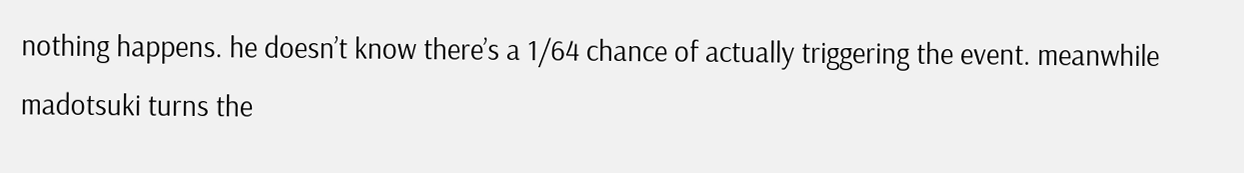nothing happens. he doesn’t know there’s a 1/64 chance of actually triggering the event. meanwhile madotsuki turns the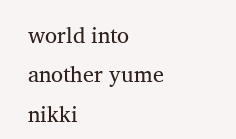world into another yume nikki